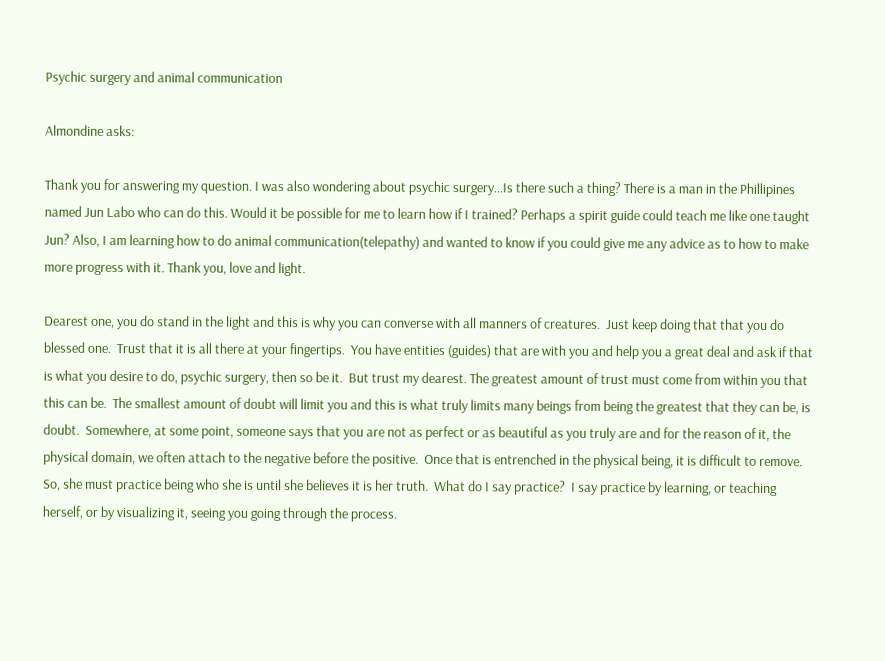Psychic surgery and animal communication

Almondine asks:

Thank you for answering my question. I was also wondering about psychic surgery…Is there such a thing? There is a man in the Phillipines named Jun Labo who can do this. Would it be possible for me to learn how if I trained? Perhaps a spirit guide could teach me like one taught Jun? Also, I am learning how to do animal communication(telepathy) and wanted to know if you could give me any advice as to how to make more progress with it. Thank you, love and light.

Dearest one, you do stand in the light and this is why you can converse with all manners of creatures.  Just keep doing that that you do blessed one.  Trust that it is all there at your fingertips.  You have entities (guides) that are with you and help you a great deal and ask if that is what you desire to do, psychic surgery, then so be it.  But trust my dearest. The greatest amount of trust must come from within you that this can be.  The smallest amount of doubt will limit you and this is what truly limits many beings from being the greatest that they can be, is doubt.  Somewhere, at some point, someone says that you are not as perfect or as beautiful as you truly are and for the reason of it, the physical domain, we often attach to the negative before the positive.  Once that is entrenched in the physical being, it is difficult to remove.  So, she must practice being who she is until she believes it is her truth.  What do I say practice?  I say practice by learning, or teaching herself, or by visualizing it, seeing you going through the process.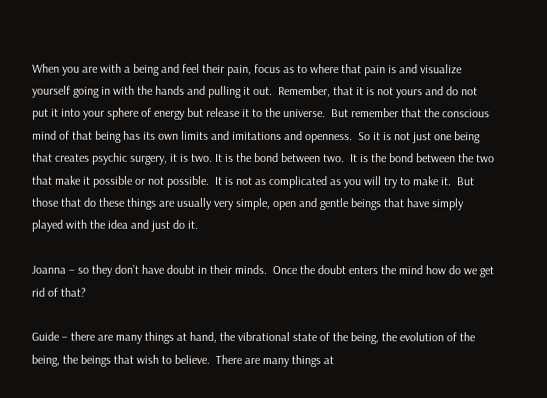When you are with a being and feel their pain, focus as to where that pain is and visualize yourself going in with the hands and pulling it out.  Remember, that it is not yours and do not put it into your sphere of energy but release it to the universe.  But remember that the conscious mind of that being has its own limits and imitations and openness.  So it is not just one being that creates psychic surgery, it is two. It is the bond between two.  It is the bond between the two that make it possible or not possible.  It is not as complicated as you will try to make it.  But those that do these things are usually very simple, open and gentle beings that have simply played with the idea and just do it.

Joanna – so they don’t have doubt in their minds.  Once the doubt enters the mind how do we get rid of that?

Guide – there are many things at hand, the vibrational state of the being, the evolution of the being, the beings that wish to believe.  There are many things at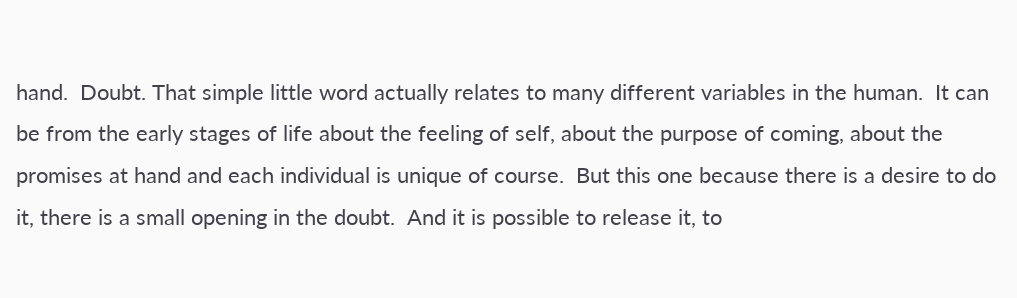hand.  Doubt. That simple little word actually relates to many different variables in the human.  It can be from the early stages of life about the feeling of self, about the purpose of coming, about the promises at hand and each individual is unique of course.  But this one because there is a desire to do it, there is a small opening in the doubt.  And it is possible to release it, to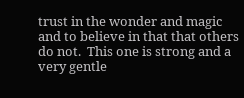trust in the wonder and magic and to believe in that that others do not.  This one is strong and a very gentle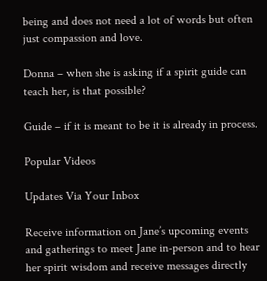being and does not need a lot of words but often just compassion and love.

Donna – when she is asking if a spirit guide can teach her, is that possible?

Guide – if it is meant to be it is already in process.

Popular Videos

Updates Via Your Inbox

Receive information on Jane’s upcoming events and gatherings to meet Jane in-person and to hear her spirit wisdom and receive messages directly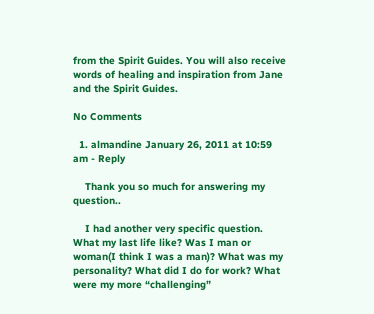from the Spirit Guides. You will also receive words of healing and inspiration from Jane and the Spirit Guides.

No Comments

  1. almandine January 26, 2011 at 10:59 am - Reply

    Thank you so much for answering my question..

    I had another very specific question. What my last life like? Was I man or woman(I think I was a man)? What was my personality? What did I do for work? What were my more “challenging”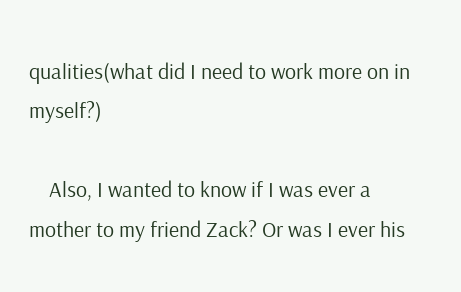qualities(what did I need to work more on in myself?)

    Also, I wanted to know if I was ever a mother to my friend Zack? Or was I ever his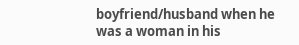boyfriend/husband when he was a woman in his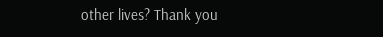other lives? Thank you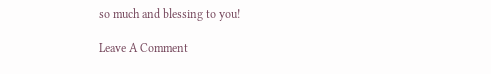so much and blessing to you!

Leave A Comment